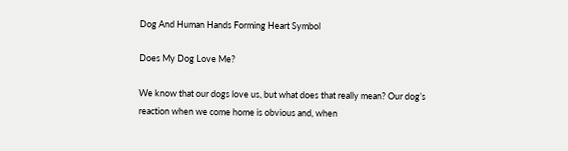Dog And Human Hands Forming Heart Symbol

Does My Dog Love Me?

We know that our dogs love us, but what does that really mean? Our dog’s reaction when we come home is obvious and, when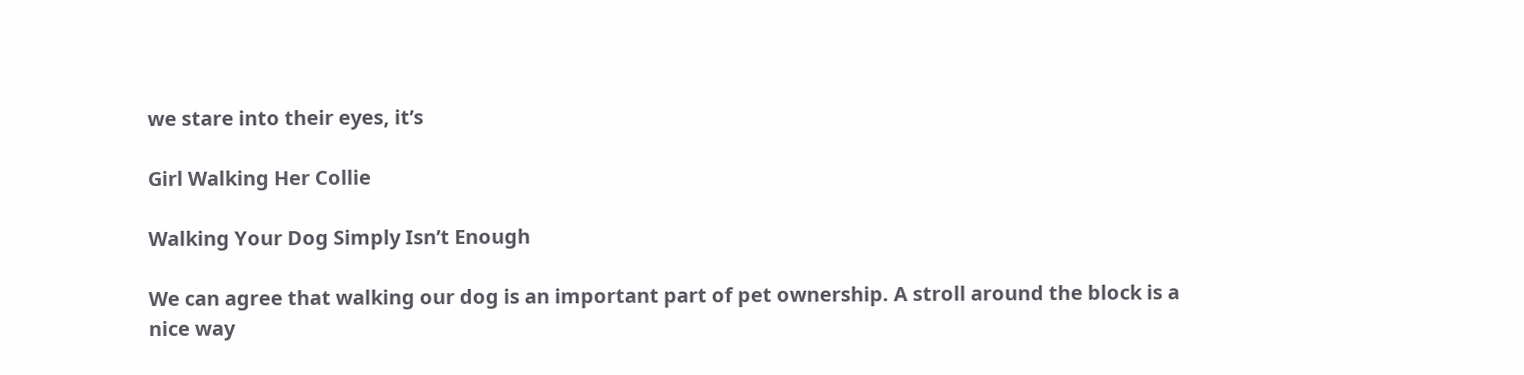we stare into their eyes, it’s

Girl Walking Her Collie

Walking Your Dog Simply Isn’t Enough

We can agree that walking our dog is an important part of pet ownership. A stroll around the block is a nice way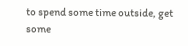to spend some time outside, get some